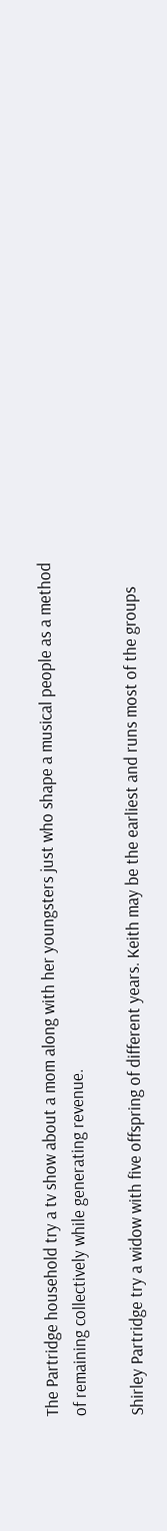The Partridge household try a tv show about a mom along with her youngsters just who shape a musical people as a method of remaining collectively while generating revenue.

Shirley Partridge try a widow with five offspring of different years. Keith may be the earliest and runs most of the groups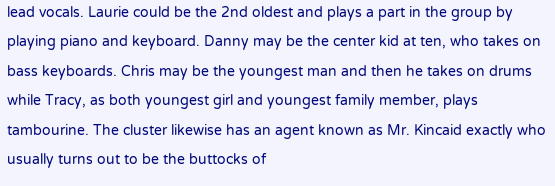lead vocals. Laurie could be the 2nd oldest and plays a part in the group by playing piano and keyboard. Danny may be the center kid at ten, who takes on bass keyboards. Chris may be the youngest man and then he takes on drums while Tracy, as both youngest girl and youngest family member, plays tambourine. The cluster likewise has an agent known as Mr. Kincaid exactly who usually turns out to be the buttocks of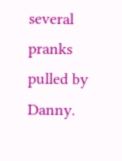several pranks pulled by Danny.